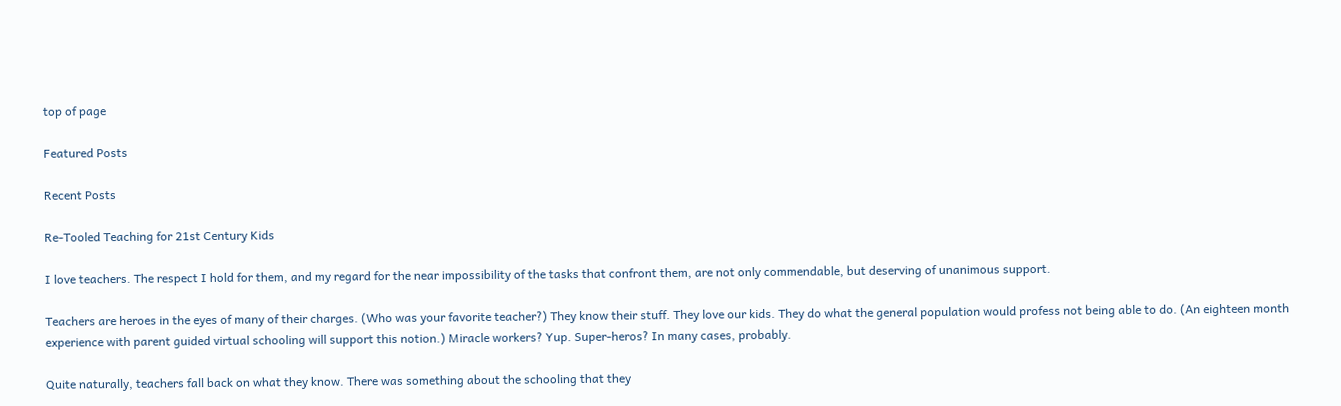top of page

Featured Posts

Recent Posts

Re-Tooled Teaching for 21st Century Kids

I love teachers. The respect I hold for them, and my regard for the near impossibility of the tasks that confront them, are not only commendable, but deserving of unanimous support.

Teachers are heroes in the eyes of many of their charges. (Who was your favorite teacher?) They know their stuff. They love our kids. They do what the general population would profess not being able to do. (An eighteen month experience with parent guided virtual schooling will support this notion.) Miracle workers? Yup. Super-heros? In many cases, probably.

Quite naturally, teachers fall back on what they know. There was something about the schooling that they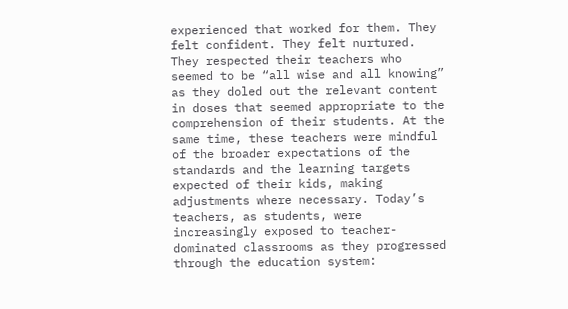experienced that worked for them. They felt confident. They felt nurtured. They respected their teachers who seemed to be “all wise and all knowing” as they doled out the relevant content in doses that seemed appropriate to the comprehension of their students. At the same time, these teachers were mindful of the broader expectations of the standards and the learning targets expected of their kids, making adjustments where necessary. Today’s teachers, as students, were increasingly exposed to teacher-dominated classrooms as they progressed through the education system: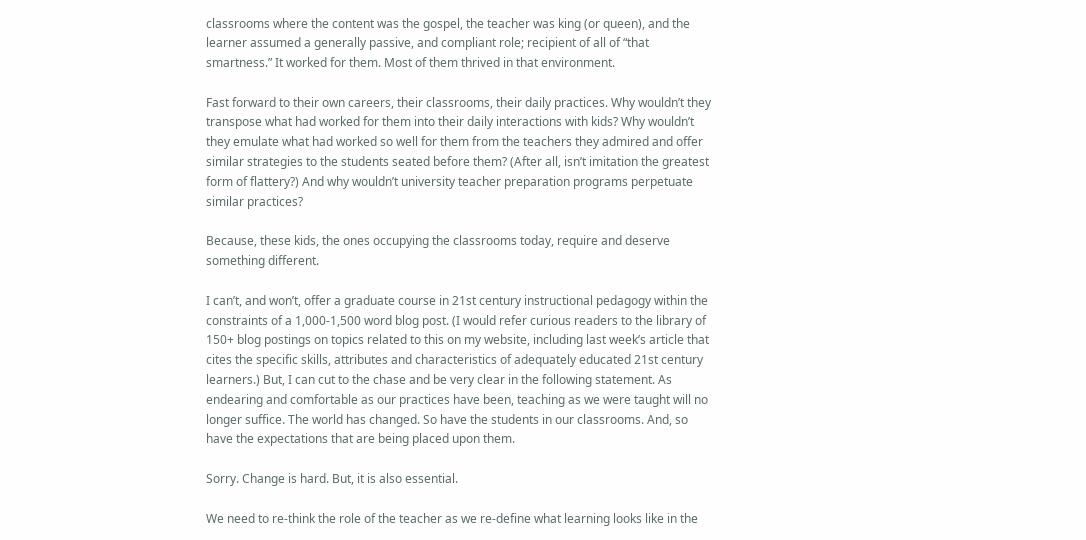classrooms where the content was the gospel, the teacher was king (or queen), and the learner assumed a generally passive, and compliant role; recipient of all of “that smartness.” It worked for them. Most of them thrived in that environment.

Fast forward to their own careers, their classrooms, their daily practices. Why wouldn’t they transpose what had worked for them into their daily interactions with kids? Why wouldn’t they emulate what had worked so well for them from the teachers they admired and offer similar strategies to the students seated before them? (After all, isn’t imitation the greatest form of flattery?) And why wouldn’t university teacher preparation programs perpetuate similar practices?

Because, these kids, the ones occupying the classrooms today, require and deserve something different.

I can’t, and won’t, offer a graduate course in 21st century instructional pedagogy within the constraints of a 1,000-1,500 word blog post. (I would refer curious readers to the library of 150+ blog postings on topics related to this on my website, including last week’s article that cites the specific skills, attributes and characteristics of adequately educated 21st century learners.) But, I can cut to the chase and be very clear in the following statement. As endearing and comfortable as our practices have been, teaching as we were taught will no longer suffice. The world has changed. So have the students in our classrooms. And, so have the expectations that are being placed upon them.

Sorry. Change is hard. But, it is also essential.

We need to re-think the role of the teacher as we re-define what learning looks like in the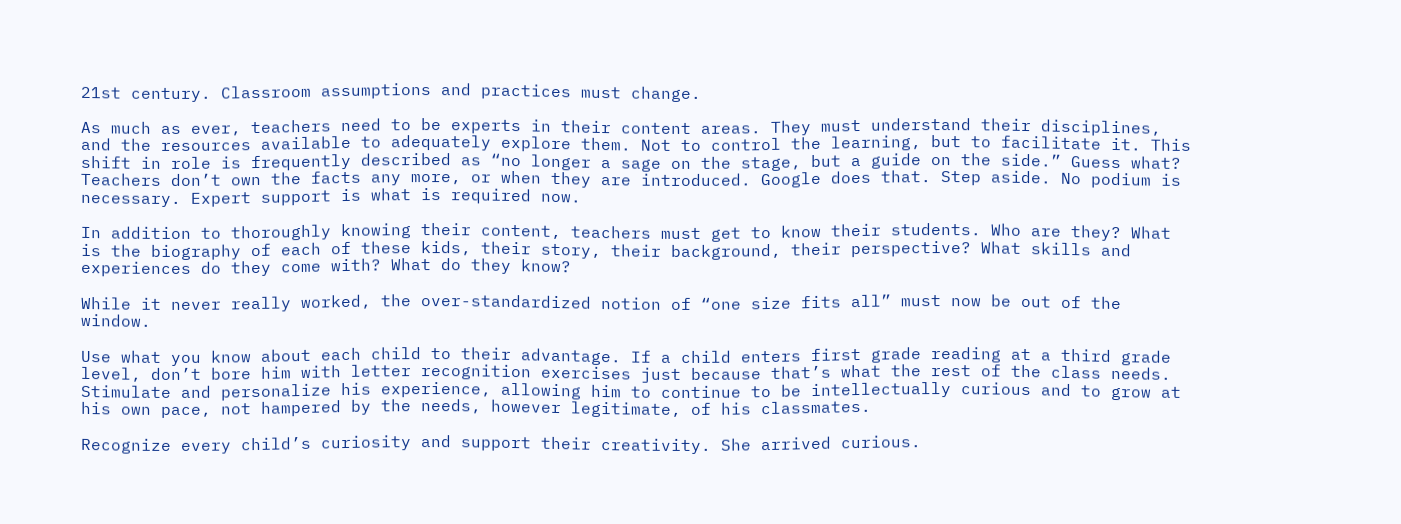21st century. Classroom assumptions and practices must change.

As much as ever, teachers need to be experts in their content areas. They must understand their disciplines, and the resources available to adequately explore them. Not to control the learning, but to facilitate it. This shift in role is frequently described as “no longer a sage on the stage, but a guide on the side.” Guess what? Teachers don’t own the facts any more, or when they are introduced. Google does that. Step aside. No podium is necessary. Expert support is what is required now.

In addition to thoroughly knowing their content, teachers must get to know their students. Who are they? What is the biography of each of these kids, their story, their background, their perspective? What skills and experiences do they come with? What do they know?

While it never really worked, the over-standardized notion of “one size fits all” must now be out of the window.

Use what you know about each child to their advantage. If a child enters first grade reading at a third grade level, don’t bore him with letter recognition exercises just because that’s what the rest of the class needs. Stimulate and personalize his experience, allowing him to continue to be intellectually curious and to grow at his own pace, not hampered by the needs, however legitimate, of his classmates.

Recognize every child’s curiosity and support their creativity. She arrived curious.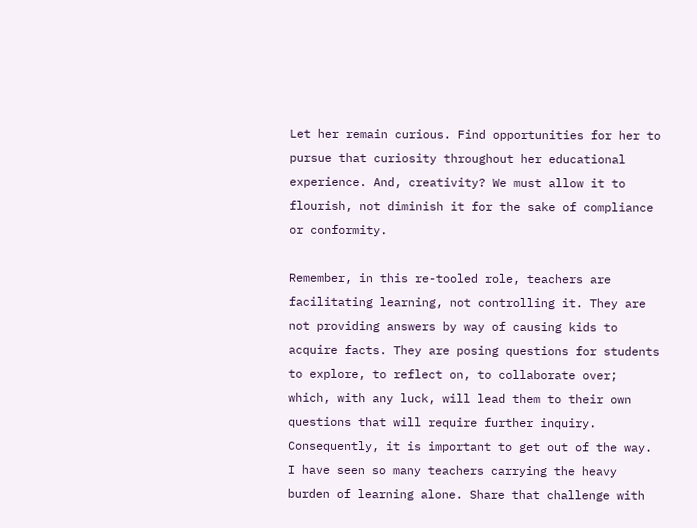Let her remain curious. Find opportunities for her to pursue that curiosity throughout her educational experience. And, creativity? We must allow it to flourish, not diminish it for the sake of compliance or conformity.

Remember, in this re-tooled role, teachers are facilitating learning, not controlling it. They are not providing answers by way of causing kids to acquire facts. They are posing questions for students to explore, to reflect on, to collaborate over; which, with any luck, will lead them to their own questions that will require further inquiry. Consequently, it is important to get out of the way. I have seen so many teachers carrying the heavy burden of learning alone. Share that challenge with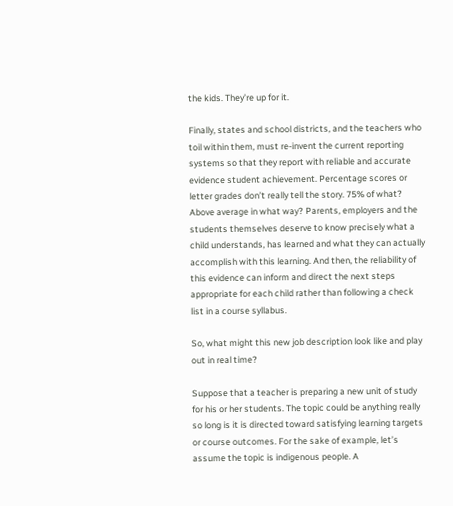the kids. They’re up for it.

Finally, states and school districts, and the teachers who toil within them, must re-invent the current reporting systems so that they report with reliable and accurate evidence student achievement. Percentage scores or letter grades don’t really tell the story. 75% of what? Above average in what way? Parents, employers and the students themselves deserve to know precisely what a child understands, has learned and what they can actually accomplish with this learning. And then, the reliability of this evidence can inform and direct the next steps appropriate for each child rather than following a check list in a course syllabus.

So, what might this new job description look like and play out in real time?

Suppose that a teacher is preparing a new unit of study for his or her students. The topic could be anything really so long is it is directed toward satisfying learning targets or course outcomes. For the sake of example, let’s assume the topic is indigenous people. A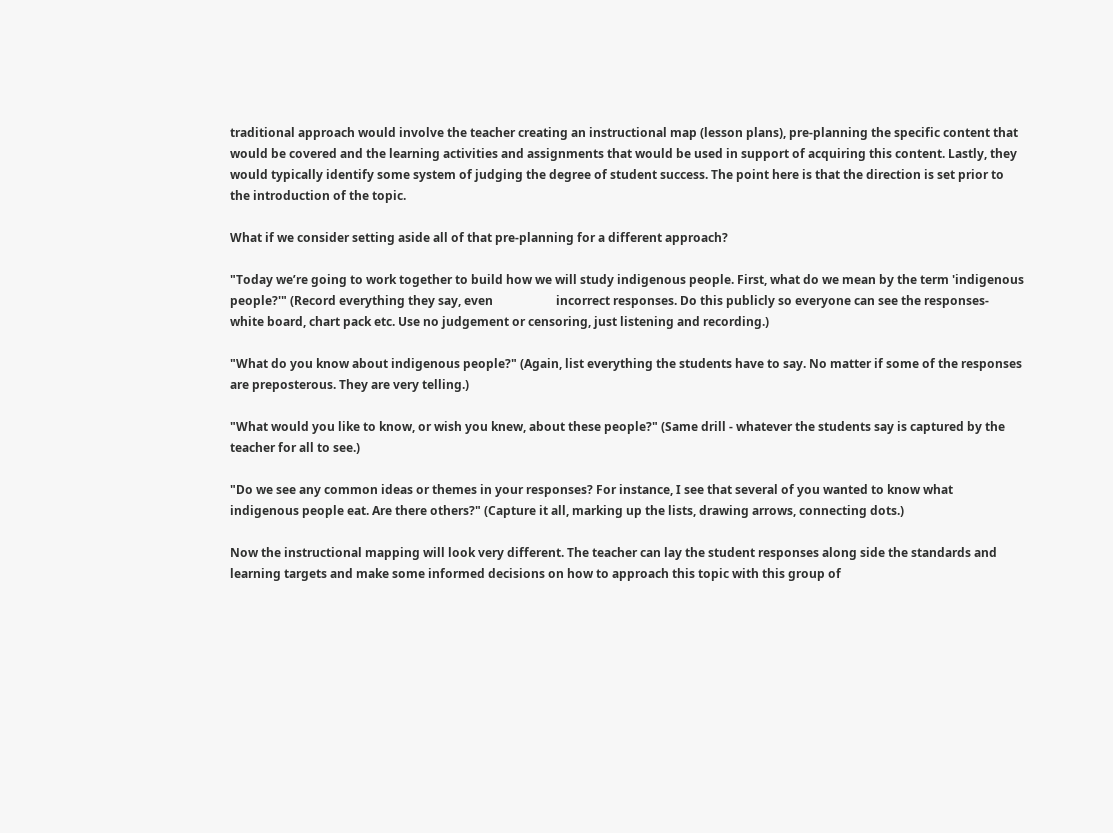traditional approach would involve the teacher creating an instructional map (lesson plans), pre-planning the specific content that would be covered and the learning activities and assignments that would be used in support of acquiring this content. Lastly, they would typically identify some system of judging the degree of student success. The point here is that the direction is set prior to the introduction of the topic.

What if we consider setting aside all of that pre-planning for a different approach?

"Today we’re going to work together to build how we will study indigenous people. First, what do we mean by the term 'indigenous people?'" (Record everything they say, even                     incorrect responses. Do this publicly so everyone can see the responses- white board, chart pack etc. Use no judgement or censoring, just listening and recording.)

"What do you know about indigenous people?" (Again, list everything the students have to say. No matter if some of the responses are preposterous. They are very telling.)

"What would you like to know, or wish you knew, about these people?" (Same drill - whatever the students say is captured by the teacher for all to see.)

"Do we see any common ideas or themes in your responses? For instance, I see that several of you wanted to know what indigenous people eat. Are there others?" (Capture it all, marking up the lists, drawing arrows, connecting dots.)

Now the instructional mapping will look very different. The teacher can lay the student responses along side the standards and learning targets and make some informed decisions on how to approach this topic with this group of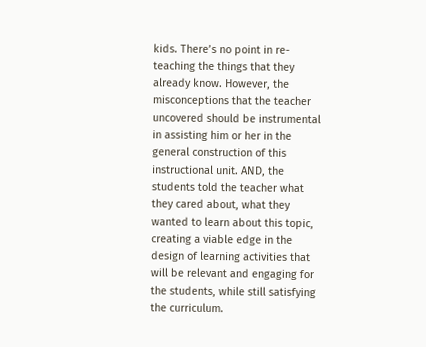kids. There’s no point in re-teaching the things that they already know. However, the misconceptions that the teacher uncovered should be instrumental in assisting him or her in the general construction of this instructional unit. AND, the students told the teacher what they cared about, what they wanted to learn about this topic, creating a viable edge in the design of learning activities that will be relevant and engaging for the students, while still satisfying the curriculum.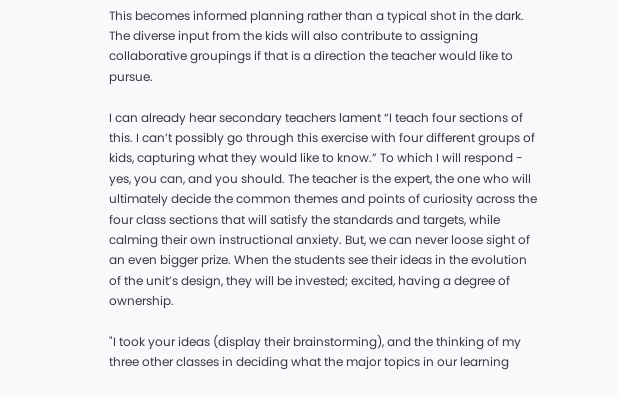This becomes informed planning rather than a typical shot in the dark. The diverse input from the kids will also contribute to assigning collaborative groupings if that is a direction the teacher would like to pursue.

I can already hear secondary teachers lament “I teach four sections of this. I can’t possibly go through this exercise with four different groups of kids, capturing what they would like to know.” To which I will respond - yes, you can, and you should. The teacher is the expert, the one who will ultimately decide the common themes and points of curiosity across the four class sections that will satisfy the standards and targets, while calming their own instructional anxiety. But, we can never loose sight of an even bigger prize. When the students see their ideas in the evolution of the unit’s design, they will be invested; excited, having a degree of ownership.

"I took your ideas (display their brainstorming), and the thinking of my three other classes in deciding what the major topics in our learning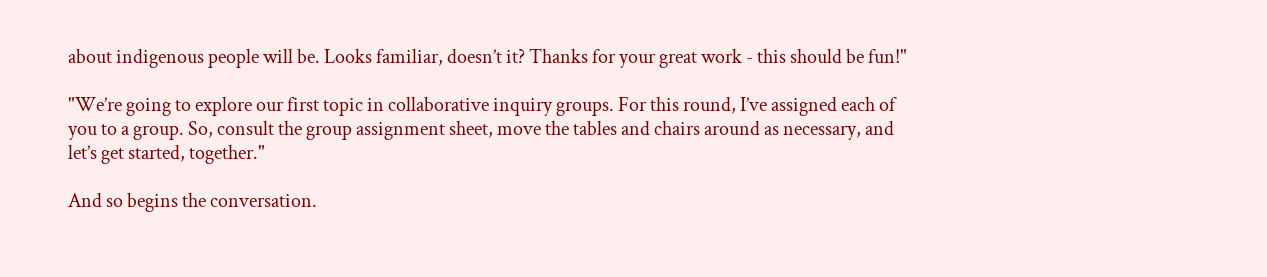about indigenous people will be. Looks familiar, doesn’t it? Thanks for your great work - this should be fun!"

"We’re going to explore our first topic in collaborative inquiry groups. For this round, I’ve assigned each of you to a group. So, consult the group assignment sheet, move the tables and chairs around as necessary, and let’s get started, together."

And so begins the conversation.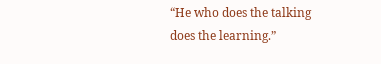“He who does the talking does the learning.”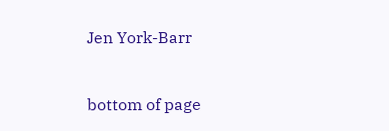Jen York-Barr


bottom of page